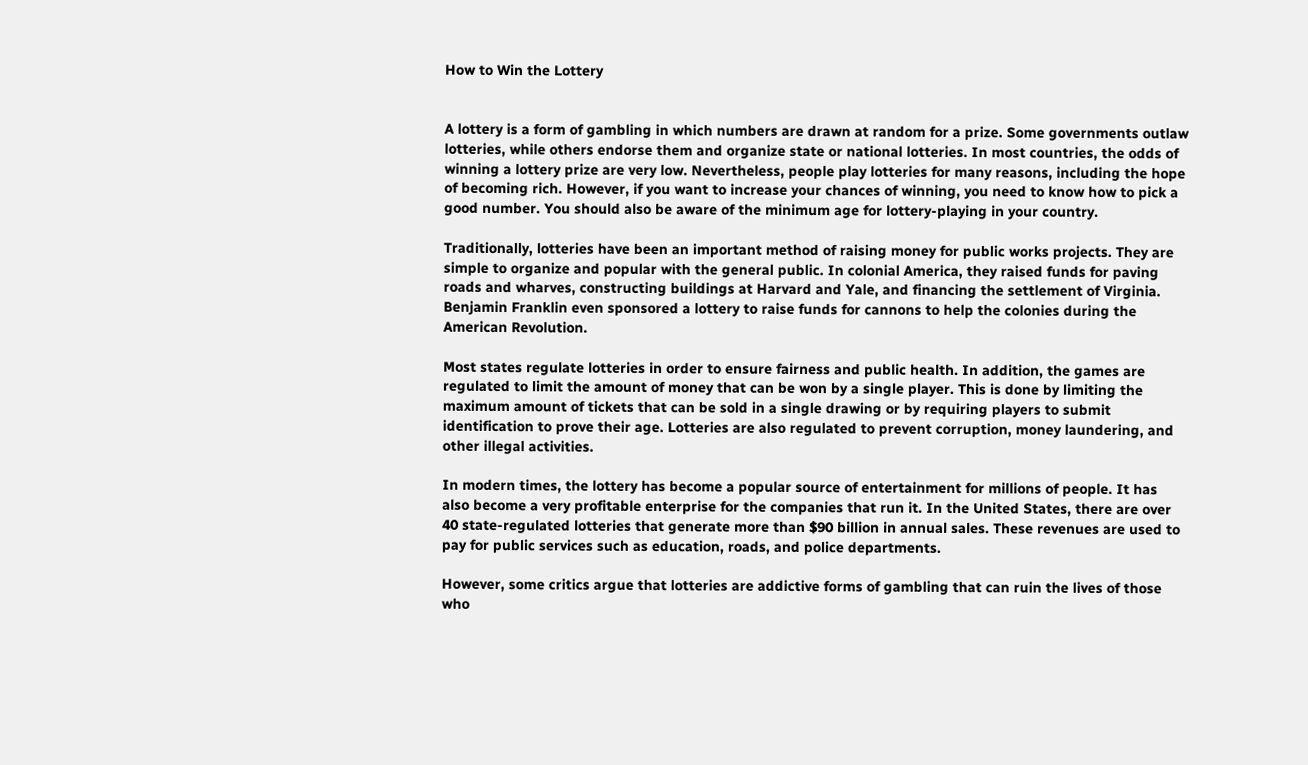How to Win the Lottery


A lottery is a form of gambling in which numbers are drawn at random for a prize. Some governments outlaw lotteries, while others endorse them and organize state or national lotteries. In most countries, the odds of winning a lottery prize are very low. Nevertheless, people play lotteries for many reasons, including the hope of becoming rich. However, if you want to increase your chances of winning, you need to know how to pick a good number. You should also be aware of the minimum age for lottery-playing in your country.

Traditionally, lotteries have been an important method of raising money for public works projects. They are simple to organize and popular with the general public. In colonial America, they raised funds for paving roads and wharves, constructing buildings at Harvard and Yale, and financing the settlement of Virginia. Benjamin Franklin even sponsored a lottery to raise funds for cannons to help the colonies during the American Revolution.

Most states regulate lotteries in order to ensure fairness and public health. In addition, the games are regulated to limit the amount of money that can be won by a single player. This is done by limiting the maximum amount of tickets that can be sold in a single drawing or by requiring players to submit identification to prove their age. Lotteries are also regulated to prevent corruption, money laundering, and other illegal activities.

In modern times, the lottery has become a popular source of entertainment for millions of people. It has also become a very profitable enterprise for the companies that run it. In the United States, there are over 40 state-regulated lotteries that generate more than $90 billion in annual sales. These revenues are used to pay for public services such as education, roads, and police departments.

However, some critics argue that lotteries are addictive forms of gambling that can ruin the lives of those who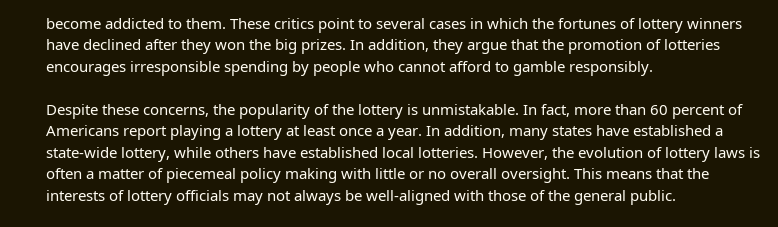become addicted to them. These critics point to several cases in which the fortunes of lottery winners have declined after they won the big prizes. In addition, they argue that the promotion of lotteries encourages irresponsible spending by people who cannot afford to gamble responsibly.

Despite these concerns, the popularity of the lottery is unmistakable. In fact, more than 60 percent of Americans report playing a lottery at least once a year. In addition, many states have established a state-wide lottery, while others have established local lotteries. However, the evolution of lottery laws is often a matter of piecemeal policy making with little or no overall oversight. This means that the interests of lottery officials may not always be well-aligned with those of the general public.